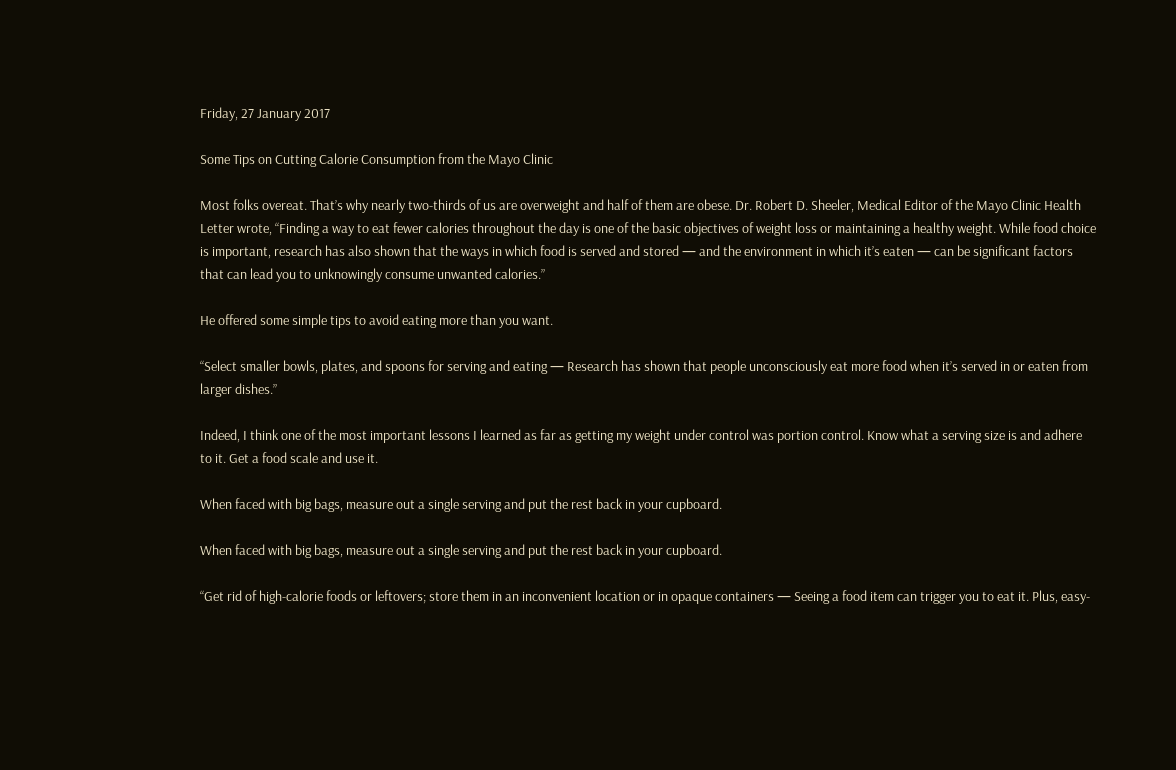Friday, 27 January 2017

Some Tips on Cutting Calorie Consumption from the Mayo Clinic

Most folks overeat. That’s why nearly two-thirds of us are overweight and half of them are obese. Dr. Robert D. Sheeler, Medical Editor of the Mayo Clinic Health Letter wrote, “Finding a way to eat fewer calories throughout the day is one of the basic objectives of weight loss or maintaining a healthy weight. While food choice is important, research has also shown that the ways in which food is served and stored — and the environment in which it’s eaten — can be significant factors that can lead you to unknowingly consume unwanted calories.”

He offered some simple tips to avoid eating more than you want.

“Select smaller bowls, plates, and spoons for serving and eating — Research has shown that people unconsciously eat more food when it’s served in or eaten from larger dishes.”

Indeed, I think one of the most important lessons I learned as far as getting my weight under control was portion control. Know what a serving size is and adhere to it. Get a food scale and use it.

When faced with big bags, measure out a single serving and put the rest back in your cupboard.

When faced with big bags, measure out a single serving and put the rest back in your cupboard.

“Get rid of high-calorie foods or leftovers; store them in an inconvenient location or in opaque containers — Seeing a food item can trigger you to eat it. Plus, easy-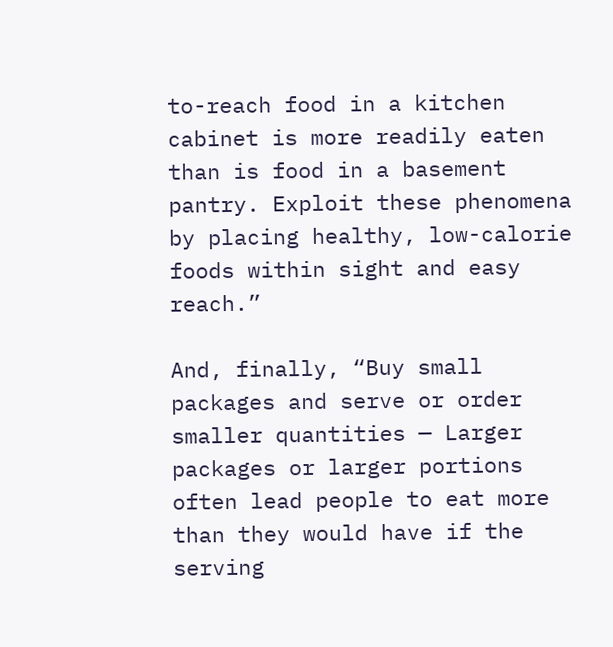to-reach food in a kitchen cabinet is more readily eaten than is food in a basement pantry. Exploit these phenomena by placing healthy, low-calorie foods within sight and easy reach.”

And, finally, “Buy small packages and serve or order smaller quantities — Larger packages or larger portions often lead people to eat more than they would have if the serving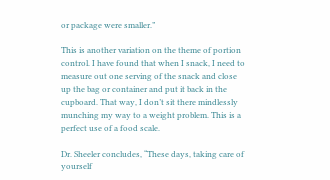or package were smaller.”

This is another variation on the theme of portion control. I have found that when I snack, I need to measure out one serving of the snack and close up the bag or container and put it back in the cupboard. That way, I don’t sit there mindlessly munching my way to a weight problem. This is a perfect use of a food scale.

Dr. Sheeler concludes, “These days, taking care of yourself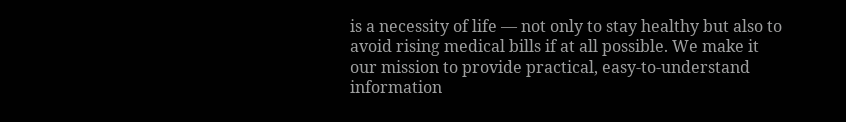is a necessity of life — not only to stay healthy but also to avoid rising medical bills if at all possible. We make it our mission to provide practical, easy-to-understand information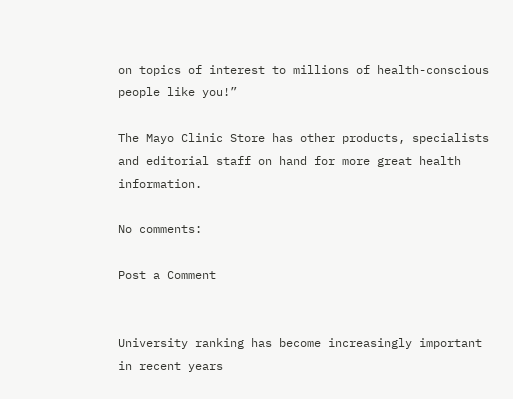on topics of interest to millions of health-conscious people like you!”

The Mayo Clinic Store has other products, specialists and editorial staff on hand for more great health information.

No comments:

Post a Comment


University ranking has become increasingly important in recent years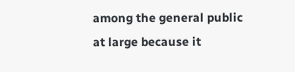among the general public at large because it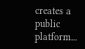creates a public platform...